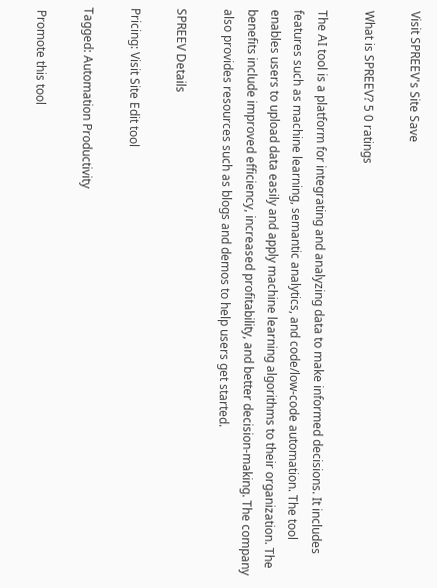Visit SPREEV's Site Save

What is SPREEV? 5 0 ratings

The AI tool is a platform for integrating and analyzing data to make informed decisions. It includes features such as machine learning, semantic analytics, and code/low-code automation. The tool enables users to upload data easily and apply machine learning algorithms to their organization. The benefits include improved efficiency, increased profitability, and better decision-making. The company also provides resources such as blogs and demos to help users get started.

SPREEV Details

Pricing: Visit Site Edit tool

Tagged: Automation Productivity

 Promote this tool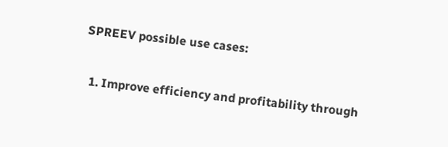SPREEV possible use cases:

  1. Improve efficiency and profitability through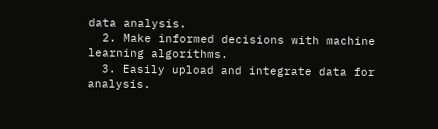data analysis.
  2. Make informed decisions with machine learning algorithms.
  3. Easily upload and integrate data for analysis.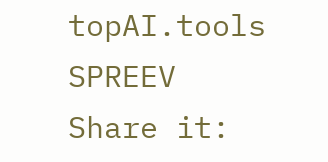topAI.tools SPREEV
Share it: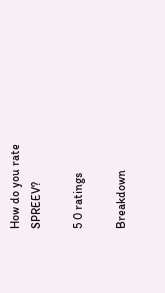How do you rate SPREEV?

5 0 ratings

Breakdown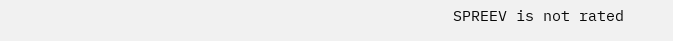SPREEV is not rated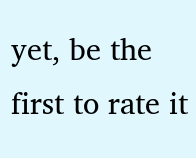yet, be the first to rate it